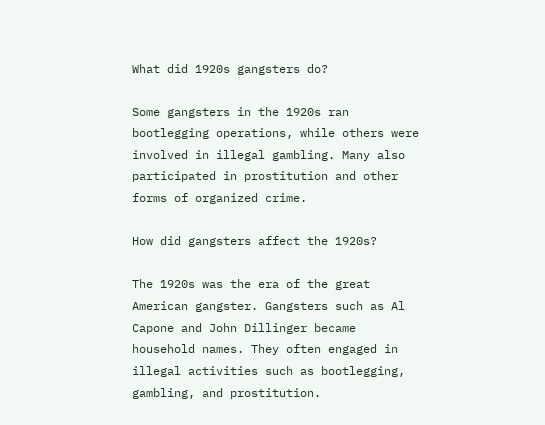What did 1920s gangsters do?

Some gangsters in the 1920s ran bootlegging operations, while others were involved in illegal gambling. Many also participated in prostitution and other forms of organized crime.

How did gangsters affect the 1920s?

The 1920s was the era of the great American gangster. Gangsters such as Al Capone and John Dillinger became household names. They often engaged in illegal activities such as bootlegging, gambling, and prostitution.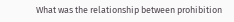What was the relationship between prohibition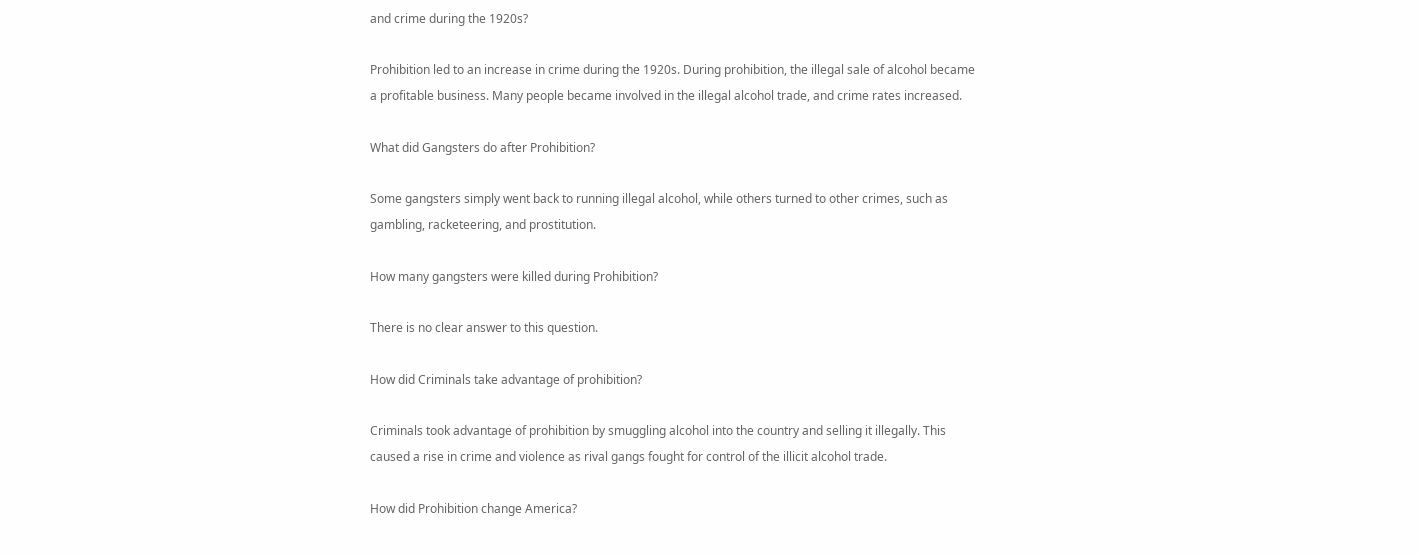and crime during the 1920s?

Prohibition led to an increase in crime during the 1920s. During prohibition, the illegal sale of alcohol became a profitable business. Many people became involved in the illegal alcohol trade, and crime rates increased.

What did Gangsters do after Prohibition?

Some gangsters simply went back to running illegal alcohol, while others turned to other crimes, such as gambling, racketeering, and prostitution.

How many gangsters were killed during Prohibition?

There is no clear answer to this question.

How did Criminals take advantage of prohibition?

Criminals took advantage of prohibition by smuggling alcohol into the country and selling it illegally. This caused a rise in crime and violence as rival gangs fought for control of the illicit alcohol trade.

How did Prohibition change America?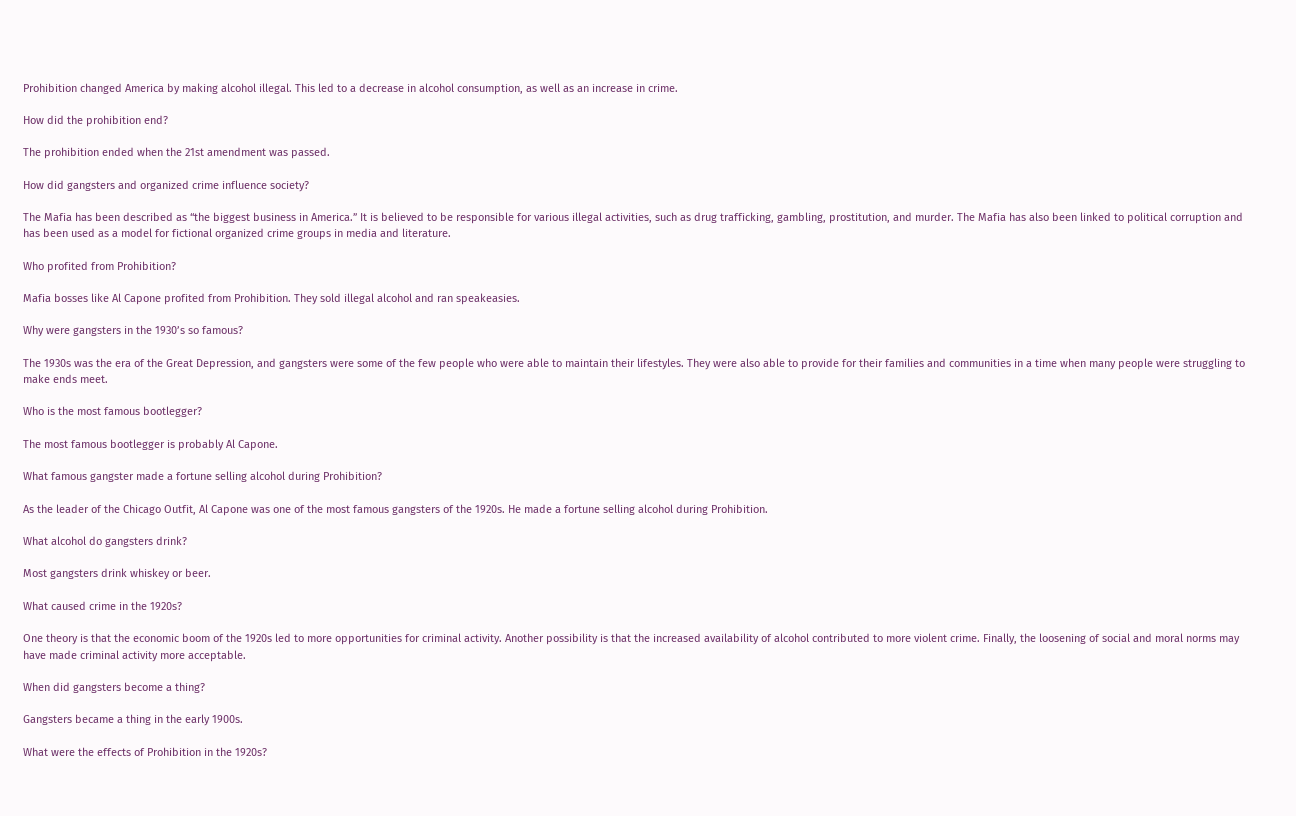Prohibition changed America by making alcohol illegal. This led to a decrease in alcohol consumption, as well as an increase in crime.

How did the prohibition end?

The prohibition ended when the 21st amendment was passed.

How did gangsters and organized crime influence society?

The Mafia has been described as “the biggest business in America.” It is believed to be responsible for various illegal activities, such as drug trafficking, gambling, prostitution, and murder. The Mafia has also been linked to political corruption and has been used as a model for fictional organized crime groups in media and literature.

Who profited from Prohibition?

Mafia bosses like Al Capone profited from Prohibition. They sold illegal alcohol and ran speakeasies.

Why were gangsters in the 1930’s so famous?

The 1930s was the era of the Great Depression, and gangsters were some of the few people who were able to maintain their lifestyles. They were also able to provide for their families and communities in a time when many people were struggling to make ends meet.

Who is the most famous bootlegger?

The most famous bootlegger is probably Al Capone.

What famous gangster made a fortune selling alcohol during Prohibition?

As the leader of the Chicago Outfit, Al Capone was one of the most famous gangsters of the 1920s. He made a fortune selling alcohol during Prohibition.

What alcohol do gangsters drink?

Most gangsters drink whiskey or beer.

What caused crime in the 1920s?

One theory is that the economic boom of the 1920s led to more opportunities for criminal activity. Another possibility is that the increased availability of alcohol contributed to more violent crime. Finally, the loosening of social and moral norms may have made criminal activity more acceptable.

When did gangsters become a thing?

Gangsters became a thing in the early 1900s.

What were the effects of Prohibition in the 1920s?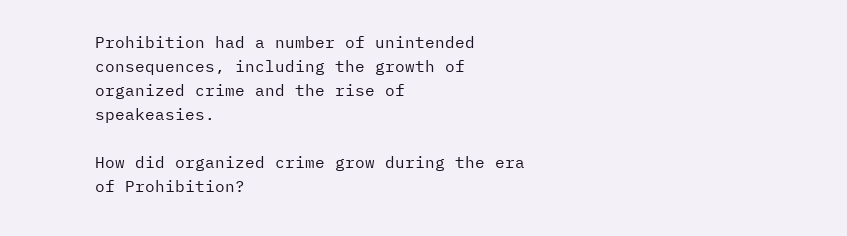Prohibition had a number of unintended consequences, including the growth of organized crime and the rise of speakeasies.

How did organized crime grow during the era of Prohibition?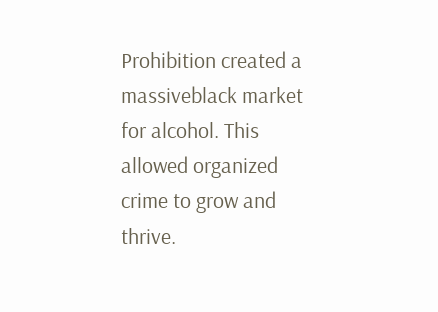Prohibition created a massiveblack market for alcohol. This allowed organized crime to grow and thrive.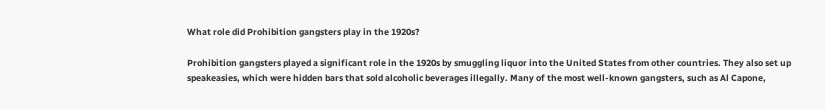What role did Prohibition gangsters play in the 1920s?

Prohibition gangsters played a significant role in the 1920s by smuggling liquor into the United States from other countries. They also set up speakeasies, which were hidden bars that sold alcoholic beverages illegally. Many of the most well-known gangsters, such as Al Capone,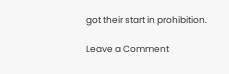got their start in prohibition.

Leave a Comment